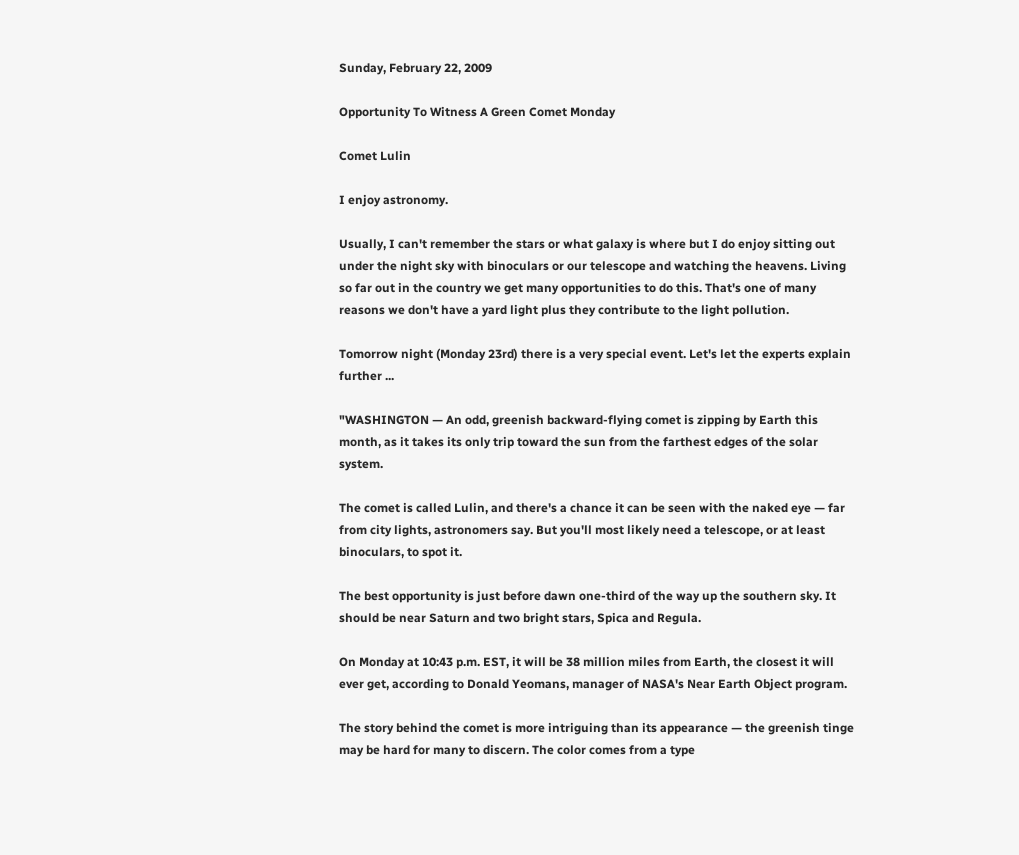Sunday, February 22, 2009

Opportunity To Witness A Green Comet Monday

Comet Lulin

I enjoy astronomy.

Usually, I can't remember the stars or what galaxy is where but I do enjoy sitting out under the night sky with binoculars or our telescope and watching the heavens. Living so far out in the country we get many opportunities to do this. That's one of many reasons we don't have a yard light plus they contribute to the light pollution.

Tomorrow night (Monday 23rd) there is a very special event. Let's let the experts explain further ...

"WASHINGTON — An odd, greenish backward-flying comet is zipping by Earth this month, as it takes its only trip toward the sun from the farthest edges of the solar system.

The comet is called Lulin, and there's a chance it can be seen with the naked eye — far from city lights, astronomers say. But you'll most likely need a telescope, or at least binoculars, to spot it.

The best opportunity is just before dawn one-third of the way up the southern sky. It should be near Saturn and two bright stars, Spica and Regula.

On Monday at 10:43 p.m. EST, it will be 38 million miles from Earth, the closest it will ever get, according to Donald Yeomans, manager of NASA's Near Earth Object program.

The story behind the comet is more intriguing than its appearance — the greenish tinge may be hard for many to discern. The color comes from a type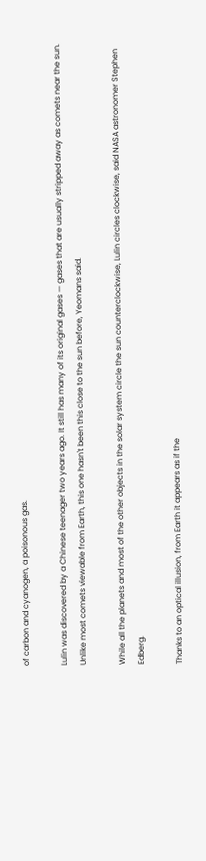of carbon and cyanogen, a poisonous gas.

Lulin was discovered by a Chinese teenager two years ago. It still has many of its original gases — gases that are usually stripped away as comets near the sun. Unlike most comets viewable from Earth, this one hasn't been this close to the sun before, Yeomans said.

While all the planets and most of the other objects in the solar system circle the sun counterclockwise, Lulin circles clockwise, said NASA astronomer Stephen Edberg.

Thanks to an optical illusion, from Earth it appears as if the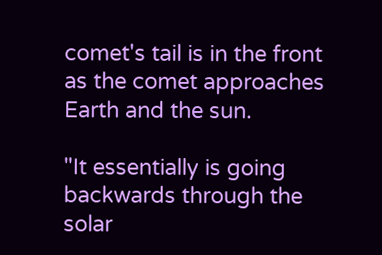comet's tail is in the front as the comet approaches Earth and the sun.

"It essentially is going backwards through the solar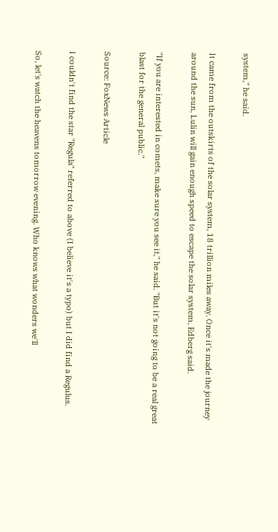system," he said.

It came from the outskirts of the solar system, 18 trillion miles away. Once it's made the journey around the sun, Lulin will gain enough speed to escape the solar system, Edberg said.

"If you are interested in comets, make sure you see it," he said. "But it's not going to be a real great blast for the general public."

Source: FoxNews Article

I couldn't find the star "Regula" referred to above (I believe it's a typo) but I did find a Regulus.

So, let's watch the heavens tomorrow evening. Who knows what wonders we'll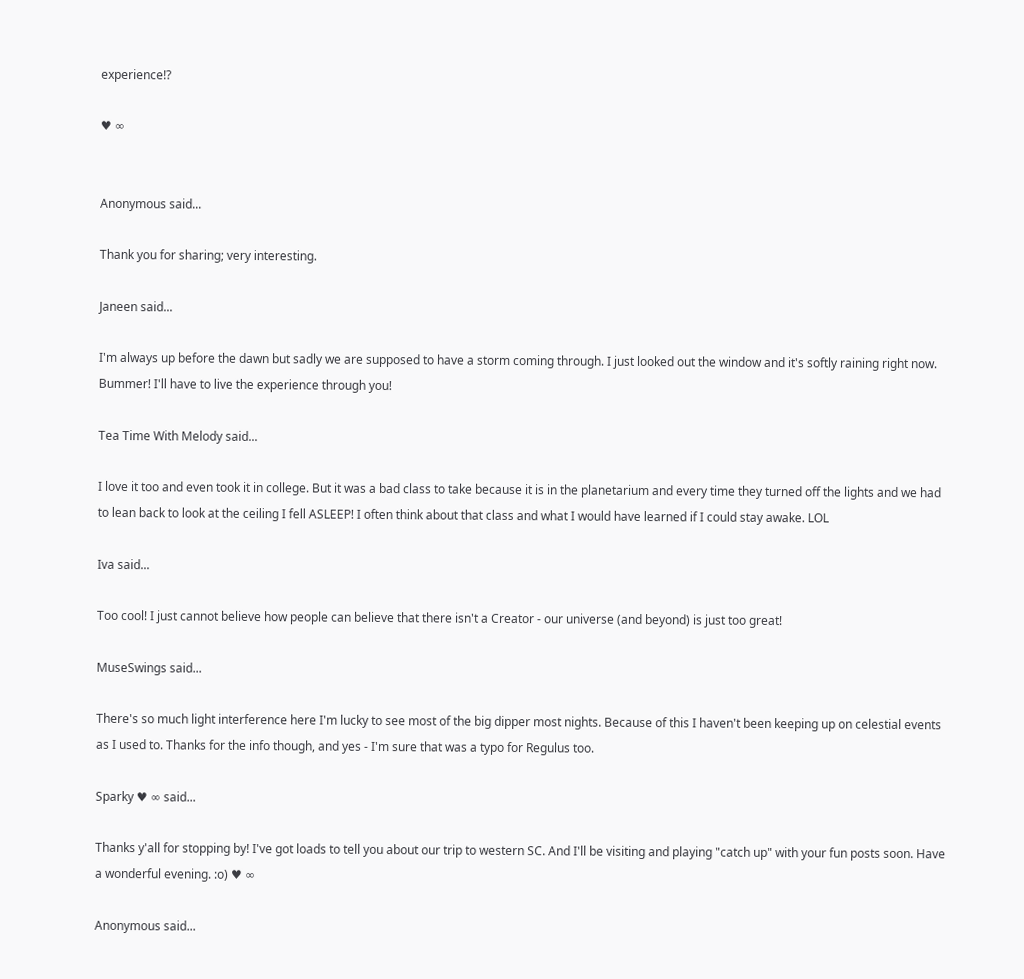experience!?

♥ ∞


Anonymous said...

Thank you for sharing; very interesting.

Janeen said...

I'm always up before the dawn but sadly we are supposed to have a storm coming through. I just looked out the window and it's softly raining right now. Bummer! I'll have to live the experience through you!

Tea Time With Melody said...

I love it too and even took it in college. But it was a bad class to take because it is in the planetarium and every time they turned off the lights and we had to lean back to look at the ceiling I fell ASLEEP! I often think about that class and what I would have learned if I could stay awake. LOL

Iva said...

Too cool! I just cannot believe how people can believe that there isn't a Creator - our universe (and beyond) is just too great!

MuseSwings said...

There's so much light interference here I'm lucky to see most of the big dipper most nights. Because of this I haven't been keeping up on celestial events as I used to. Thanks for the info though, and yes - I'm sure that was a typo for Regulus too.

Sparky ♥ ∞ said...

Thanks y'all for stopping by! I've got loads to tell you about our trip to western SC. And I'll be visiting and playing "catch up" with your fun posts soon. Have a wonderful evening. :o) ♥ ∞

Anonymous said...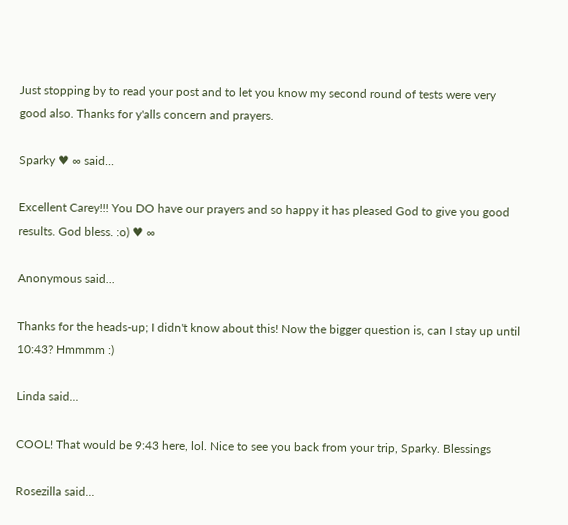Just stopping by to read your post and to let you know my second round of tests were very good also. Thanks for y'alls concern and prayers.

Sparky ♥ ∞ said...

Excellent Carey!!! You DO have our prayers and so happy it has pleased God to give you good results. God bless. :o) ♥ ∞

Anonymous said...

Thanks for the heads-up; I didn't know about this! Now the bigger question is, can I stay up until 10:43? Hmmmm :)

Linda said...

COOL! That would be 9:43 here, lol. Nice to see you back from your trip, Sparky. Blessings

Rosezilla said...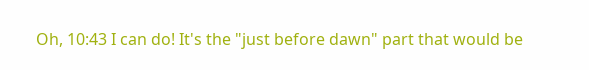Oh, 10:43 I can do! It's the "just before dawn" part that would be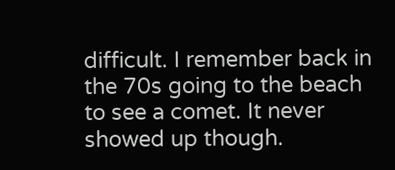difficult. I remember back in the 70s going to the beach to see a comet. It never showed up though.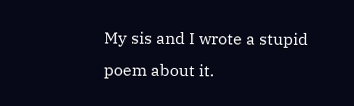My sis and I wrote a stupid poem about it.